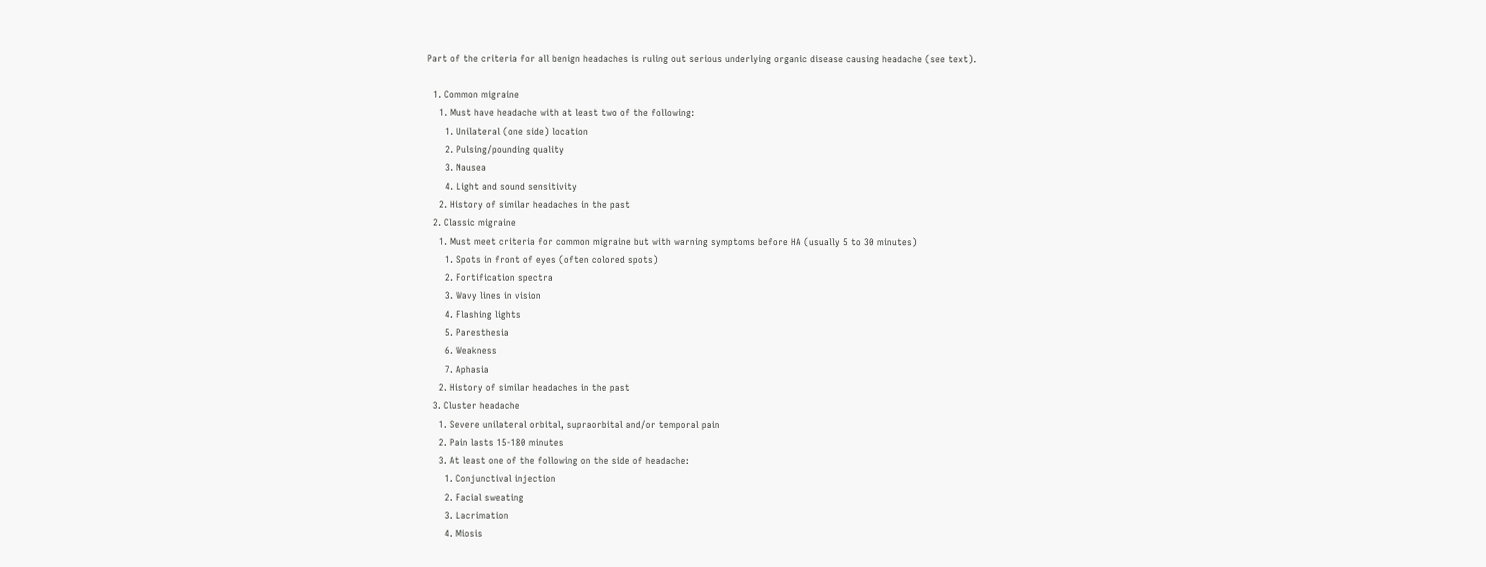Part of the criteria for all benign headaches is ruling out serious underlying organic disease causing headache (see text).

  1. Common migraine
    1. Must have headache with at least two of the following:
      1. Unilateral (one side) location
      2. Pulsing/pounding quality
      3. Nausea
      4. Light and sound sensitivity
    2. History of similar headaches in the past
  2. Classic migraine
    1. Must meet criteria for common migraine but with warning symptoms before HA (usually 5 to 30 minutes)
      1. Spots in front of eyes (often colored spots)
      2. Fortification spectra
      3. Wavy lines in vision
      4. Flashing lights
      5. Paresthesia
      6. Weakness
      7. Aphasia
    2. History of similar headaches in the past
  3. Cluster headache
    1. Severe unilateral orbital, supraorbital and/or temporal pain
    2. Pain lasts 15-180 minutes
    3. At least one of the following on the side of headache:
      1. Conjunctival injection
      2. Facial sweating
      3. Lacrimation
      4. Miosis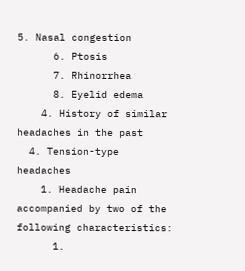5. Nasal congestion
      6. Ptosis
      7. Rhinorrhea
      8. Eyelid edema
    4. History of similar headaches in the past
  4. Tension-type headaches
    1. Headache pain accompanied by two of the following characteristics:
      1.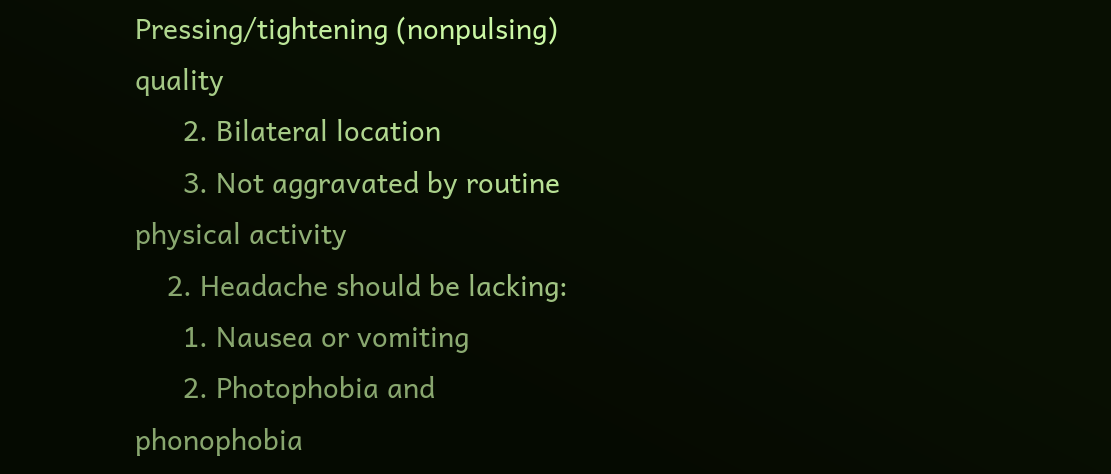Pressing/tightening (nonpulsing) quality
      2. Bilateral location
      3. Not aggravated by routine physical activity
    2. Headache should be lacking:
      1. Nausea or vomiting
      2. Photophobia and phonophobia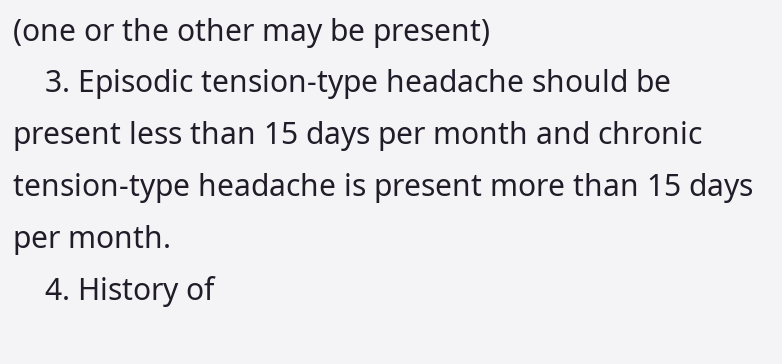(one or the other may be present)
    3. Episodic tension-type headache should be present less than 15 days per month and chronic tension-type headache is present more than 15 days per month.
    4. History of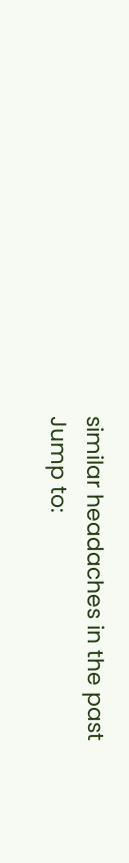similar headaches in the past
Jump to: